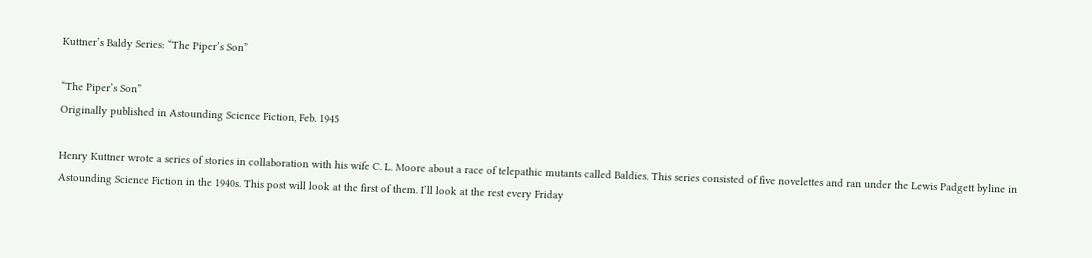Kuttner’s Baldy Series: “The Piper’s Son”

“The Piper’s Son”
Originally published in Astounding Science Fiction, Feb. 1945

Henry Kuttner wrote a series of stories in collaboration with his wife C. L. Moore about a race of telepathic mutants called Baldies. This series consisted of five novelettes and ran under the Lewis Padgett byline in Astounding Science Fiction in the 1940s. This post will look at the first of them. I’ll look at the rest every Friday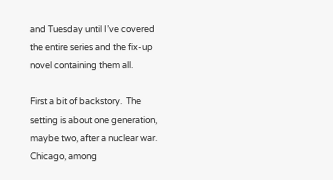and Tuesday until I’ve covered the entire series and the fix-up novel containing them all.

First a bit of backstory.  The setting is about one generation, maybe two, after a nuclear war.  Chicago, among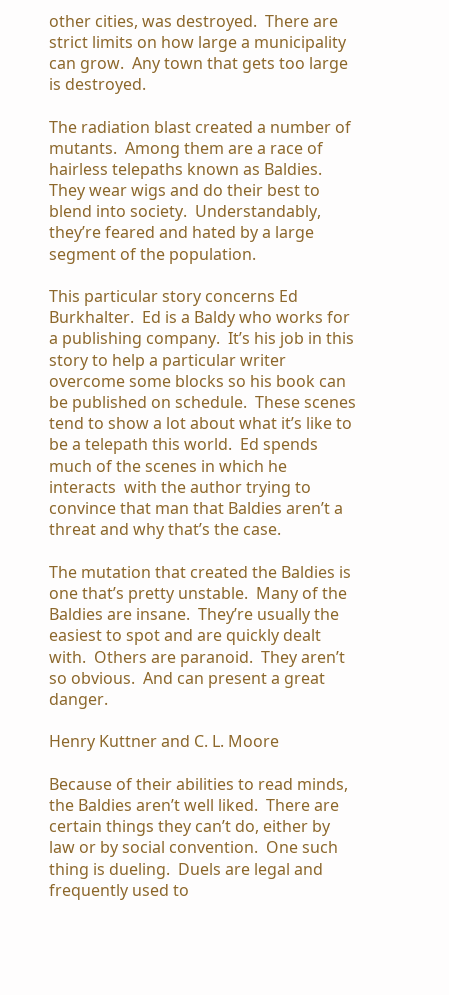other cities, was destroyed.  There are strict limits on how large a municipality can grow.  Any town that gets too large is destroyed.

The radiation blast created a number of mutants.  Among them are a race of hairless telepaths known as Baldies.  They wear wigs and do their best to blend into society.  Understandably, they’re feared and hated by a large segment of the population.

This particular story concerns Ed Burkhalter.  Ed is a Baldy who works for a publishing company.  It’s his job in this story to help a particular writer overcome some blocks so his book can be published on schedule.  These scenes tend to show a lot about what it’s like to be a telepath this world.  Ed spends much of the scenes in which he interacts  with the author trying to convince that man that Baldies aren’t a threat and why that’s the case.

The mutation that created the Baldies is one that’s pretty unstable.  Many of the Baldies are insane.  They’re usually the easiest to spot and are quickly dealt with.  Others are paranoid.  They aren’t so obvious.  And can present a great danger.

Henry Kuttner and C. L. Moore

Because of their abilities to read minds, the Baldies aren’t well liked.  There are certain things they can’t do, either by law or by social convention.  One such thing is dueling.  Duels are legal and frequently used to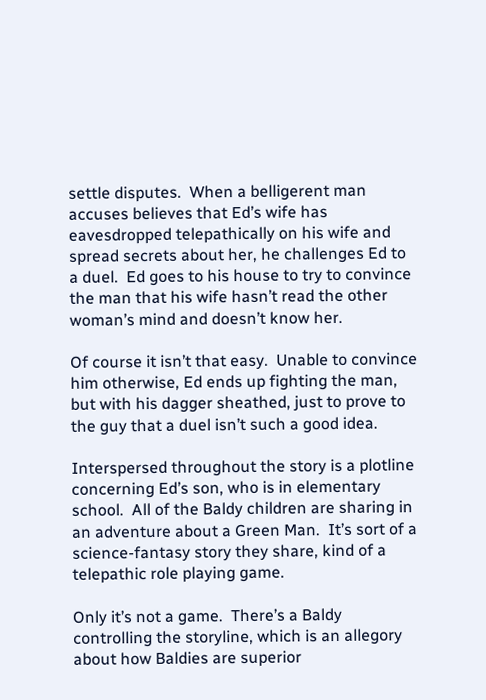settle disputes.  When a belligerent man accuses believes that Ed’s wife has eavesdropped telepathically on his wife and spread secrets about her, he challenges Ed to a duel.  Ed goes to his house to try to convince the man that his wife hasn’t read the other woman’s mind and doesn’t know her.

Of course it isn’t that easy.  Unable to convince him otherwise, Ed ends up fighting the man, but with his dagger sheathed, just to prove to the guy that a duel isn’t such a good idea.

Interspersed throughout the story is a plotline concerning Ed’s son, who is in elementary school.  All of the Baldy children are sharing in an adventure about a Green Man.  It’s sort of a science-fantasy story they share, kind of a telepathic role playing game.

Only it’s not a game.  There’s a Baldy controlling the storyline, which is an allegory about how Baldies are superior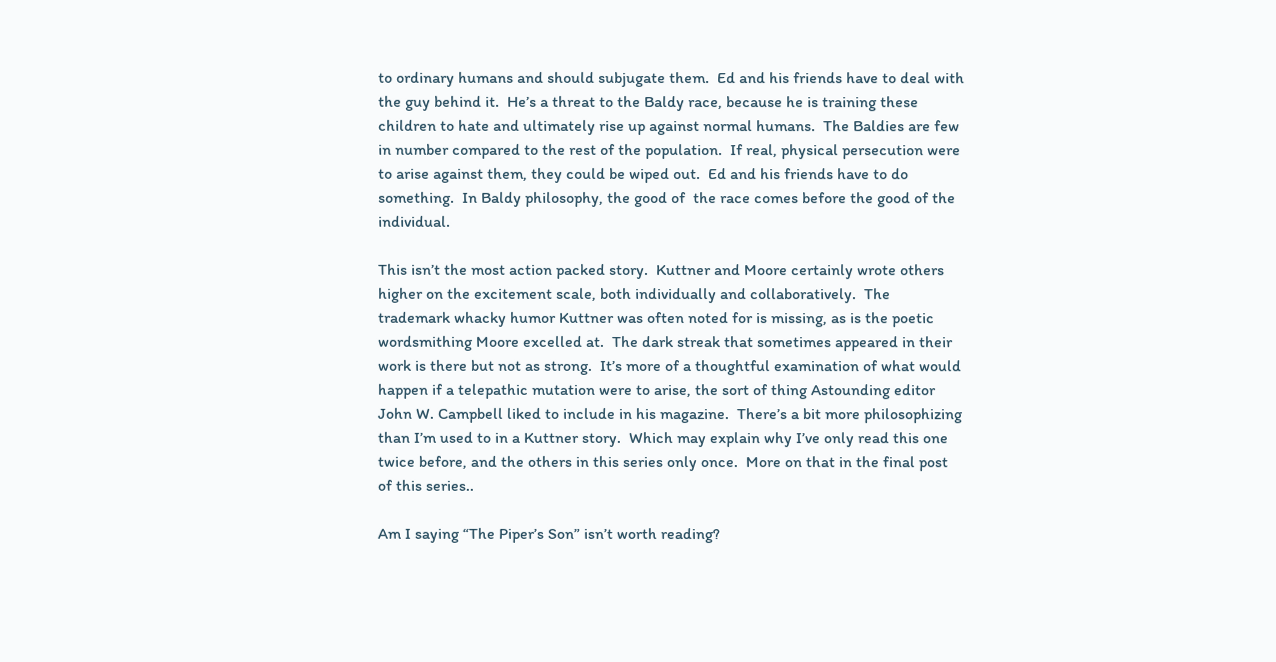to ordinary humans and should subjugate them.  Ed and his friends have to deal with the guy behind it.  He’s a threat to the Baldy race, because he is training these children to hate and ultimately rise up against normal humans.  The Baldies are few in number compared to the rest of the population.  If real, physical persecution were to arise against them, they could be wiped out.  Ed and his friends have to do something.  In Baldy philosophy, the good of  the race comes before the good of the individual.

This isn’t the most action packed story.  Kuttner and Moore certainly wrote others higher on the excitement scale, both individually and collaboratively.  The trademark whacky humor Kuttner was often noted for is missing, as is the poetic wordsmithing Moore excelled at.  The dark streak that sometimes appeared in their work is there but not as strong.  It’s more of a thoughtful examination of what would happen if a telepathic mutation were to arise, the sort of thing Astounding editor John W. Campbell liked to include in his magazine.  There’s a bit more philosophizing than I’m used to in a Kuttner story.  Which may explain why I’ve only read this one twice before, and the others in this series only once.  More on that in the final post of this series..

Am I saying “The Piper’s Son” isn’t worth reading?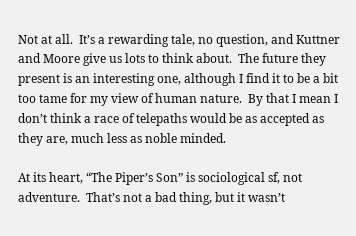Not at all.  It’s a rewarding tale, no question, and Kuttner and Moore give us lots to think about.  The future they present is an interesting one, although I find it to be a bit too tame for my view of human nature.  By that I mean I don’t think a race of telepaths would be as accepted as they are, much less as noble minded.

At its heart, “The Piper’s Son” is sociological sf, not adventure.  That’s not a bad thing, but it wasn’t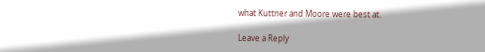what Kuttner and Moore were best at.

Leave a Reply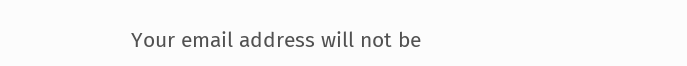Your email address will not be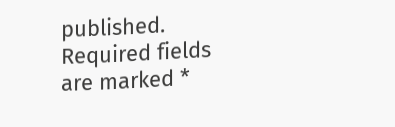published. Required fields are marked *